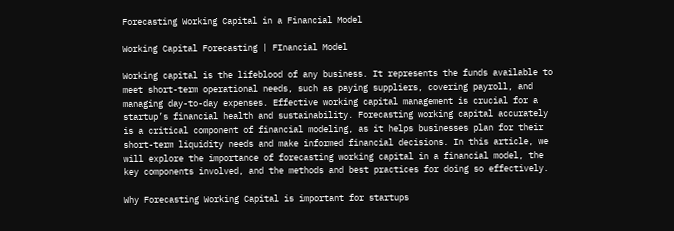Forecasting Working Capital in a Financial Model

Working Capital Forecasting | FInancial Model

Working capital is the lifeblood of any business. It represents the funds available to meet short-term operational needs, such as paying suppliers, covering payroll, and managing day-to-day expenses. Effective working capital management is crucial for a startup’s financial health and sustainability. Forecasting working capital accurately is a critical component of financial modeling, as it helps businesses plan for their short-term liquidity needs and make informed financial decisions. In this article, we will explore the importance of forecasting working capital in a financial model, the key components involved, and the methods and best practices for doing so effectively.

Why Forecasting Working Capital is important for startups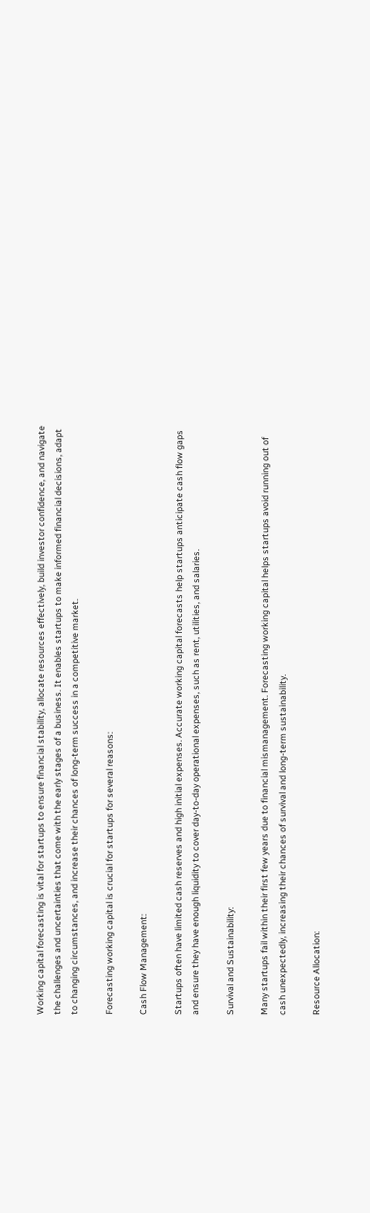Working capital forecasting is vital for startups to ensure financial stability, allocate resources effectively, build investor confidence, and navigate the challenges and uncertainties that come with the early stages of a business. It enables startups to make informed financial decisions, adapt to changing circumstances, and increase their chances of long-term success in a competitive market.

Forecasting working capital is crucial for startups for several reasons:

Cash Flow Management:

Startups often have limited cash reserves and high initial expenses. Accurate working capital forecasts help startups anticipate cash flow gaps and ensure they have enough liquidity to cover day-to-day operational expenses, such as rent, utilities, and salaries.

Survival and Sustainability:

Many startups fail within their first few years due to financial mismanagement. Forecasting working capital helps startups avoid running out of cash unexpectedly, increasing their chances of survival and long-term sustainability.

Resource Allocation: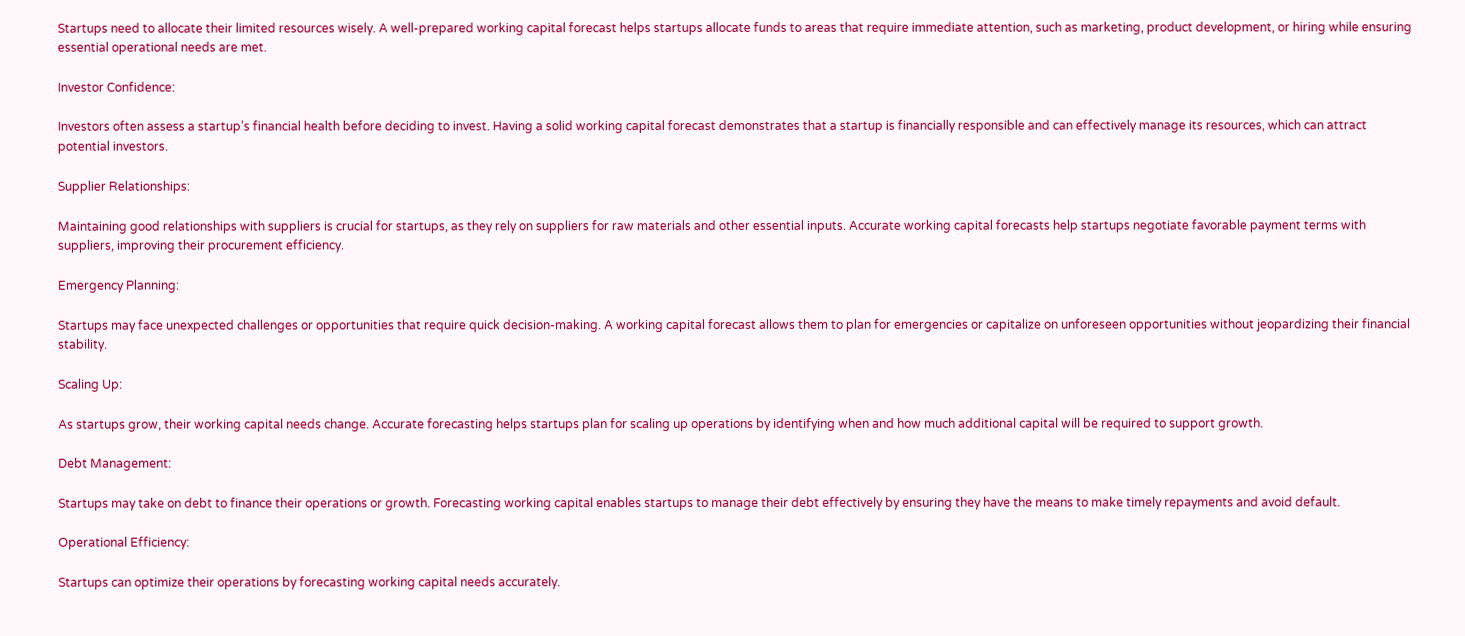Startups need to allocate their limited resources wisely. A well-prepared working capital forecast helps startups allocate funds to areas that require immediate attention, such as marketing, product development, or hiring while ensuring essential operational needs are met.

Investor Confidence:

Investors often assess a startup’s financial health before deciding to invest. Having a solid working capital forecast demonstrates that a startup is financially responsible and can effectively manage its resources, which can attract potential investors.

Supplier Relationships:

Maintaining good relationships with suppliers is crucial for startups, as they rely on suppliers for raw materials and other essential inputs. Accurate working capital forecasts help startups negotiate favorable payment terms with suppliers, improving their procurement efficiency.

Emergency Planning:

Startups may face unexpected challenges or opportunities that require quick decision-making. A working capital forecast allows them to plan for emergencies or capitalize on unforeseen opportunities without jeopardizing their financial stability.

Scaling Up:

As startups grow, their working capital needs change. Accurate forecasting helps startups plan for scaling up operations by identifying when and how much additional capital will be required to support growth.

Debt Management:

Startups may take on debt to finance their operations or growth. Forecasting working capital enables startups to manage their debt effectively by ensuring they have the means to make timely repayments and avoid default.

Operational Efficiency:

Startups can optimize their operations by forecasting working capital needs accurately.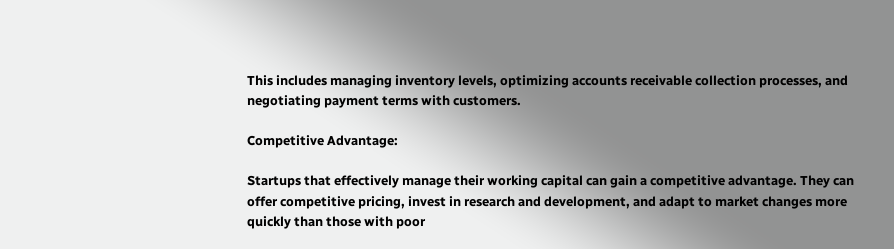This includes managing inventory levels, optimizing accounts receivable collection processes, and negotiating payment terms with customers.

Competitive Advantage:

Startups that effectively manage their working capital can gain a competitive advantage. They can offer competitive pricing, invest in research and development, and adapt to market changes more quickly than those with poor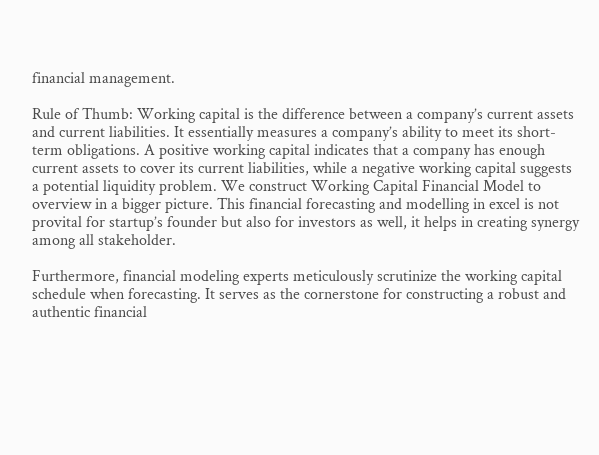financial management.

Rule of Thumb: Working capital is the difference between a company’s current assets and current liabilities. It essentially measures a company’s ability to meet its short-term obligations. A positive working capital indicates that a company has enough current assets to cover its current liabilities, while a negative working capital suggests a potential liquidity problem. We construct Working Capital Financial Model to overview in a bigger picture. This financial forecasting and modelling in excel is not provital for startup’s founder but also for investors as well, it helps in creating synergy among all stakeholder.

Furthermore, financial modeling experts meticulously scrutinize the working capital schedule when forecasting. It serves as the cornerstone for constructing a robust and authentic financial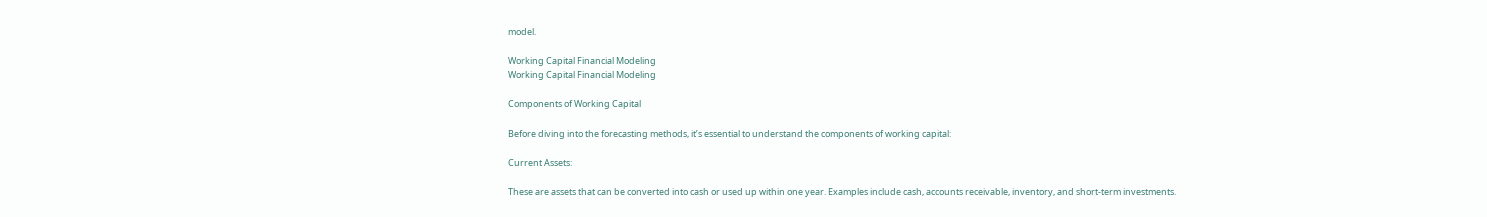model.

Working Capital Financial Modeling
Working Capital Financial Modeling

Components of Working Capital

Before diving into the forecasting methods, it’s essential to understand the components of working capital:

Current Assets:

These are assets that can be converted into cash or used up within one year. Examples include cash, accounts receivable, inventory, and short-term investments.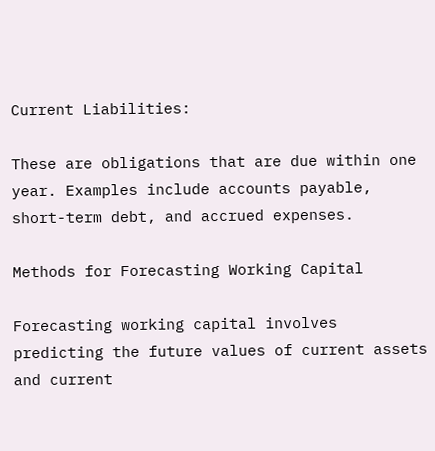Current Liabilities:

These are obligations that are due within one year. Examples include accounts payable, short-term debt, and accrued expenses.

Methods for Forecasting Working Capital

Forecasting working capital involves predicting the future values of current assets and current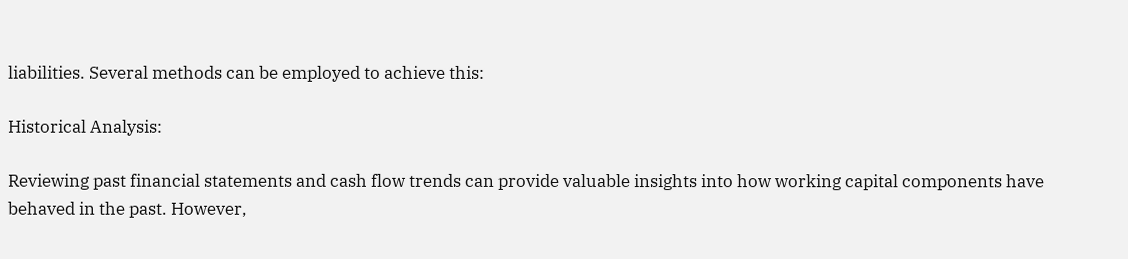liabilities. Several methods can be employed to achieve this:

Historical Analysis:

Reviewing past financial statements and cash flow trends can provide valuable insights into how working capital components have behaved in the past. However,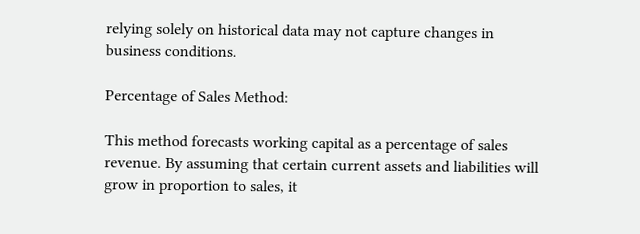relying solely on historical data may not capture changes in business conditions.

Percentage of Sales Method:

This method forecasts working capital as a percentage of sales revenue. By assuming that certain current assets and liabilities will grow in proportion to sales, it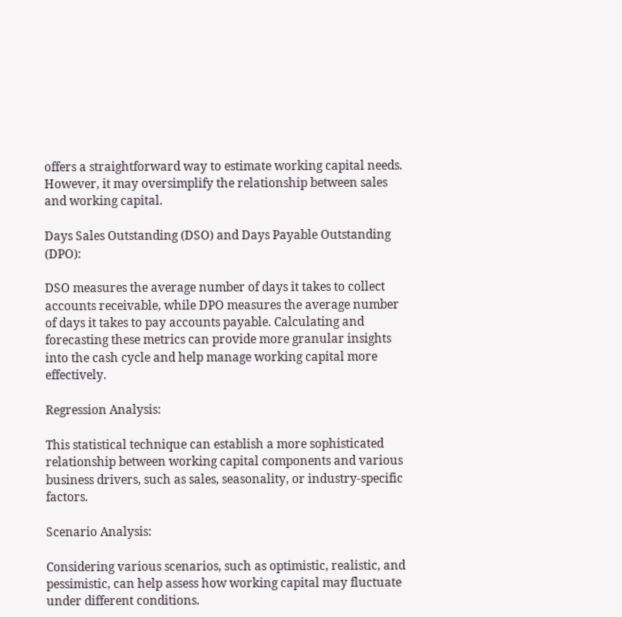offers a straightforward way to estimate working capital needs. However, it may oversimplify the relationship between sales and working capital.

Days Sales Outstanding (DSO) and Days Payable Outstanding (DPO):

DSO measures the average number of days it takes to collect accounts receivable, while DPO measures the average number of days it takes to pay accounts payable. Calculating and forecasting these metrics can provide more granular insights into the cash cycle and help manage working capital more effectively.

Regression Analysis:

This statistical technique can establish a more sophisticated relationship between working capital components and various business drivers, such as sales, seasonality, or industry-specific factors.

Scenario Analysis:

Considering various scenarios, such as optimistic, realistic, and pessimistic, can help assess how working capital may fluctuate under different conditions.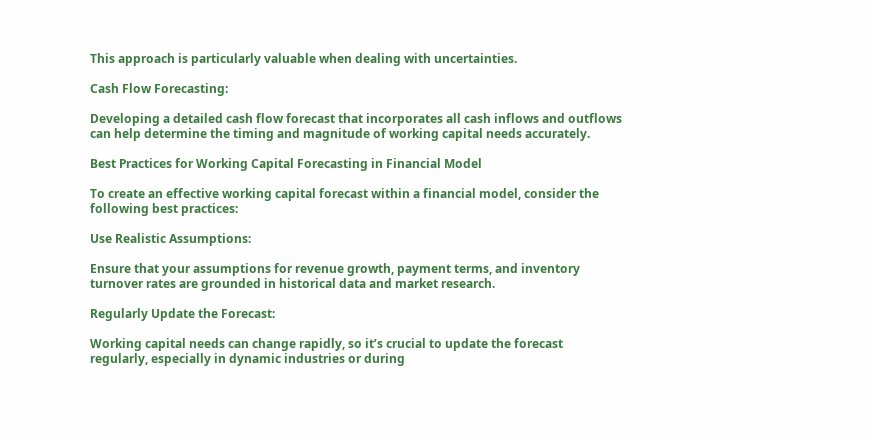This approach is particularly valuable when dealing with uncertainties.

Cash Flow Forecasting:

Developing a detailed cash flow forecast that incorporates all cash inflows and outflows can help determine the timing and magnitude of working capital needs accurately.

Best Practices for Working Capital Forecasting in Financial Model

To create an effective working capital forecast within a financial model, consider the following best practices:

Use Realistic Assumptions:

Ensure that your assumptions for revenue growth, payment terms, and inventory turnover rates are grounded in historical data and market research.

Regularly Update the Forecast:

Working capital needs can change rapidly, so it’s crucial to update the forecast regularly, especially in dynamic industries or during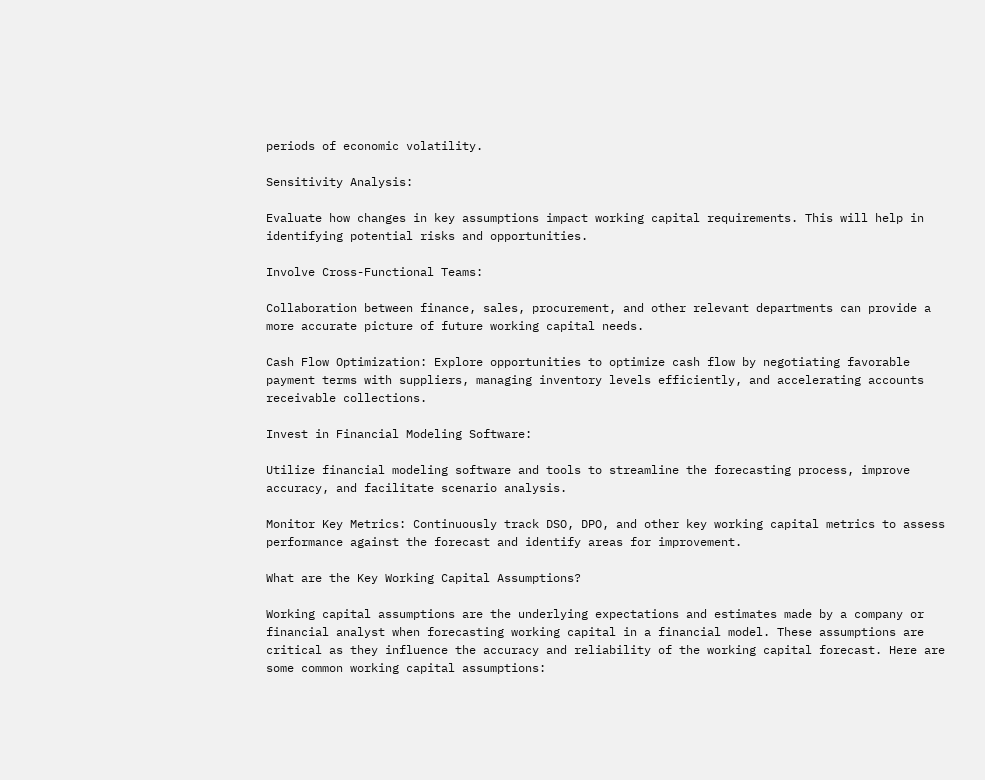periods of economic volatility.

Sensitivity Analysis:

Evaluate how changes in key assumptions impact working capital requirements. This will help in identifying potential risks and opportunities.

Involve Cross-Functional Teams:

Collaboration between finance, sales, procurement, and other relevant departments can provide a more accurate picture of future working capital needs.

Cash Flow Optimization: Explore opportunities to optimize cash flow by negotiating favorable payment terms with suppliers, managing inventory levels efficiently, and accelerating accounts receivable collections.

Invest in Financial Modeling Software:

Utilize financial modeling software and tools to streamline the forecasting process, improve accuracy, and facilitate scenario analysis.

Monitor Key Metrics: Continuously track DSO, DPO, and other key working capital metrics to assess performance against the forecast and identify areas for improvement.

What are the Key Working Capital Assumptions?

Working capital assumptions are the underlying expectations and estimates made by a company or financial analyst when forecasting working capital in a financial model. These assumptions are critical as they influence the accuracy and reliability of the working capital forecast. Here are some common working capital assumptions: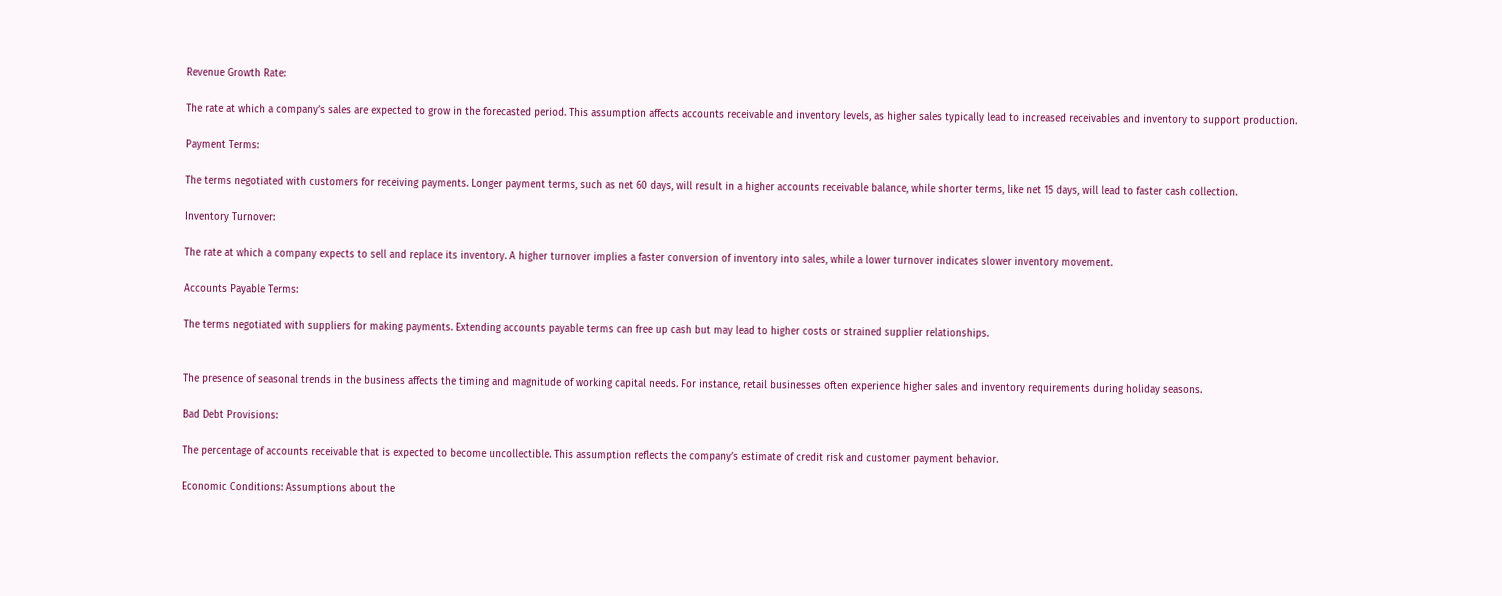Revenue Growth Rate:

The rate at which a company’s sales are expected to grow in the forecasted period. This assumption affects accounts receivable and inventory levels, as higher sales typically lead to increased receivables and inventory to support production.

Payment Terms:

The terms negotiated with customers for receiving payments. Longer payment terms, such as net 60 days, will result in a higher accounts receivable balance, while shorter terms, like net 15 days, will lead to faster cash collection.

Inventory Turnover:

The rate at which a company expects to sell and replace its inventory. A higher turnover implies a faster conversion of inventory into sales, while a lower turnover indicates slower inventory movement.

Accounts Payable Terms:

The terms negotiated with suppliers for making payments. Extending accounts payable terms can free up cash but may lead to higher costs or strained supplier relationships.


The presence of seasonal trends in the business affects the timing and magnitude of working capital needs. For instance, retail businesses often experience higher sales and inventory requirements during holiday seasons.

Bad Debt Provisions:

The percentage of accounts receivable that is expected to become uncollectible. This assumption reflects the company’s estimate of credit risk and customer payment behavior.

Economic Conditions: Assumptions about the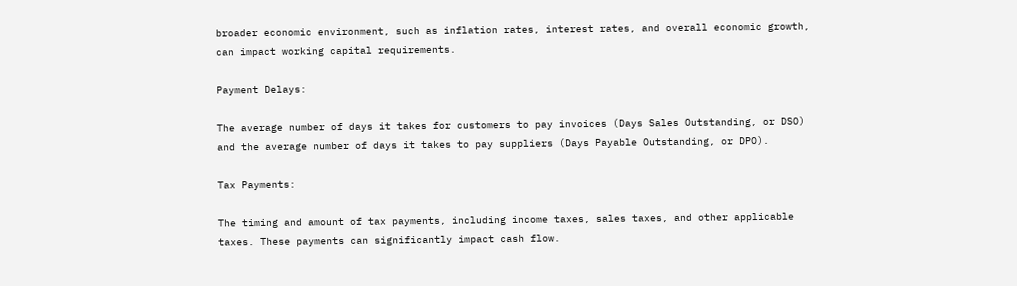broader economic environment, such as inflation rates, interest rates, and overall economic growth, can impact working capital requirements.

Payment Delays:

The average number of days it takes for customers to pay invoices (Days Sales Outstanding, or DSO) and the average number of days it takes to pay suppliers (Days Payable Outstanding, or DPO).

Tax Payments:

The timing and amount of tax payments, including income taxes, sales taxes, and other applicable taxes. These payments can significantly impact cash flow.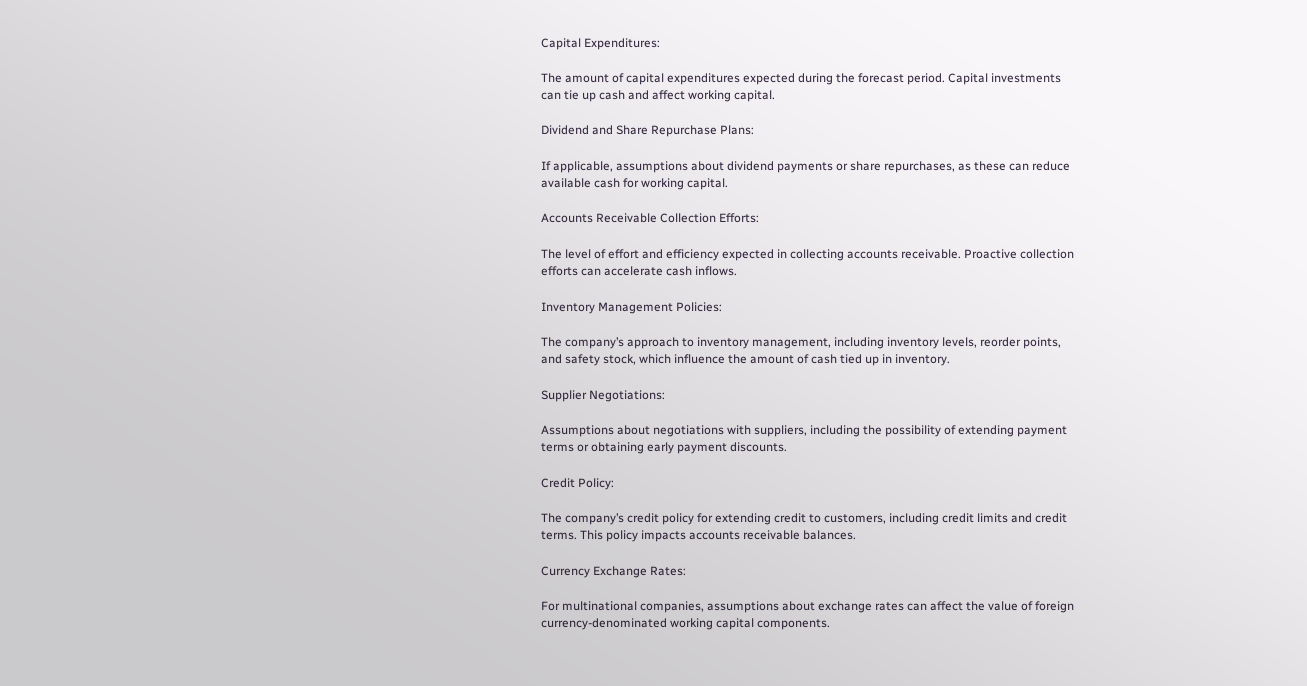Capital Expenditures:

The amount of capital expenditures expected during the forecast period. Capital investments can tie up cash and affect working capital.

Dividend and Share Repurchase Plans:

If applicable, assumptions about dividend payments or share repurchases, as these can reduce available cash for working capital.

Accounts Receivable Collection Efforts:

The level of effort and efficiency expected in collecting accounts receivable. Proactive collection efforts can accelerate cash inflows.

Inventory Management Policies:

The company’s approach to inventory management, including inventory levels, reorder points, and safety stock, which influence the amount of cash tied up in inventory.

Supplier Negotiations:

Assumptions about negotiations with suppliers, including the possibility of extending payment terms or obtaining early payment discounts.

Credit Policy:

The company’s credit policy for extending credit to customers, including credit limits and credit terms. This policy impacts accounts receivable balances.

Currency Exchange Rates:

For multinational companies, assumptions about exchange rates can affect the value of foreign currency-denominated working capital components.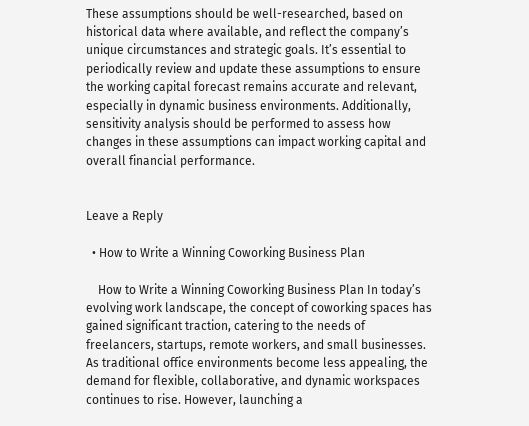These assumptions should be well-researched, based on historical data where available, and reflect the company’s unique circumstances and strategic goals. It’s essential to periodically review and update these assumptions to ensure the working capital forecast remains accurate and relevant, especially in dynamic business environments. Additionally, sensitivity analysis should be performed to assess how changes in these assumptions can impact working capital and overall financial performance.


Leave a Reply

  • How to Write a Winning Coworking Business Plan

    How to Write a Winning Coworking Business Plan In today’s evolving work landscape, the concept of coworking spaces has gained significant traction, catering to the needs of freelancers, startups, remote workers, and small businesses. As traditional office environments become less appealing, the demand for flexible, collaborative, and dynamic workspaces continues to rise. However, launching a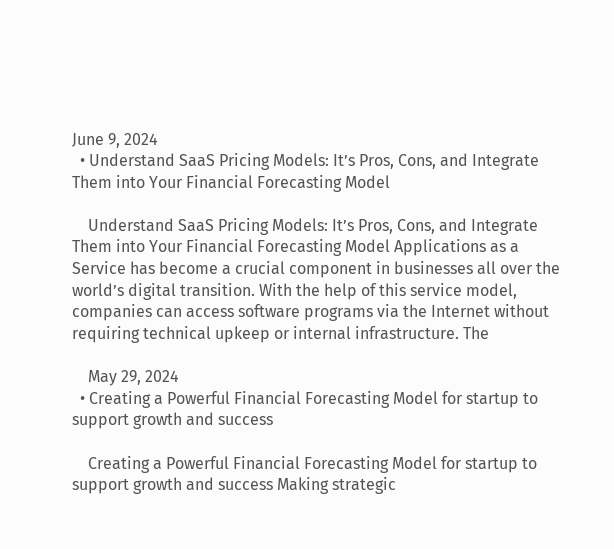June 9, 2024
  • Understand SaaS Pricing Models: It’s Pros, Cons, and Integrate Them into Your Financial Forecasting Model

    Understand SaaS Pricing Models: It’s Pros, Cons, and Integrate Them into Your Financial Forecasting Model Applications as a Service has become a crucial component in businesses all over the world’s digital transition. With the help of this service model, companies can access software programs via the Internet without requiring technical upkeep or internal infrastructure. The

    May 29, 2024
  • Creating a Powerful Financial Forecasting Model for startup to support growth and success

    Creating a Powerful Financial Forecasting Model for startup to support growth and success Making strategic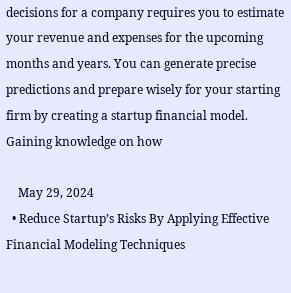decisions for a company requires you to estimate your revenue and expenses for the upcoming months and years. You can generate precise predictions and prepare wisely for your starting firm by creating a startup financial model. Gaining knowledge on how

    May 29, 2024
  • Reduce Startup’s Risks By Applying Effective Financial Modeling Techniques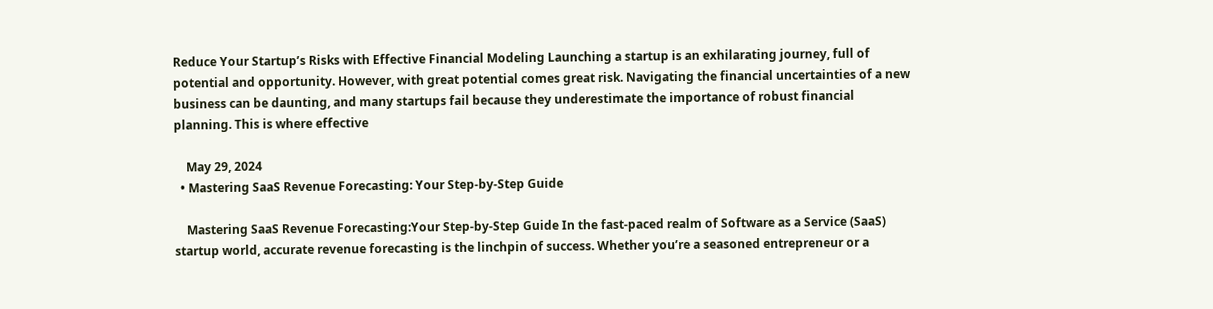Reduce Your Startup’s Risks with Effective Financial Modeling Launching a startup is an exhilarating journey, full of potential and opportunity. However, with great potential comes great risk. Navigating the financial uncertainties of a new business can be daunting, and many startups fail because they underestimate the importance of robust financial planning. This is where effective

    May 29, 2024
  • Mastering SaaS Revenue Forecasting: Your Step-by-Step Guide

    Mastering SaaS Revenue Forecasting:Your Step-by-Step Guide In the fast-paced realm of Software as a Service (SaaS) startup world, accurate revenue forecasting is the linchpin of success. Whether you’re a seasoned entrepreneur or a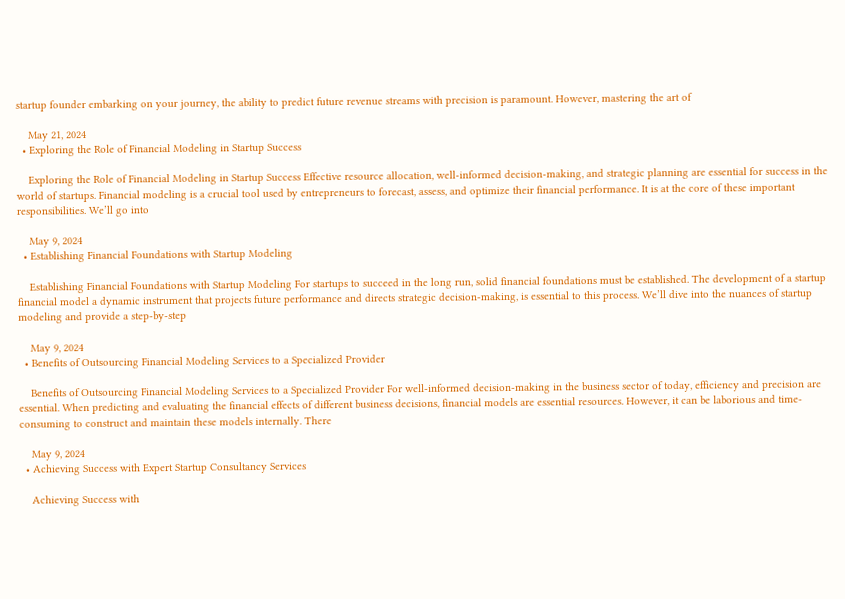startup founder embarking on your journey, the ability to predict future revenue streams with precision is paramount. However, mastering the art of

    May 21, 2024
  • Exploring the Role of Financial Modeling in Startup Success

    Exploring the Role of Financial Modeling in Startup Success Effective resource allocation, well-informed decision-making, and strategic planning are essential for success in the world of startups. Financial modeling is a crucial tool used by entrepreneurs to forecast, assess, and optimize their financial performance. It is at the core of these important responsibilities. We’ll go into

    May 9, 2024
  • Establishing Financial Foundations with Startup Modeling

    Establishing Financial Foundations with Startup Modeling For startups to succeed in the long run, solid financial foundations must be established. The development of a startup financial model a dynamic instrument that projects future performance and directs strategic decision-making, is essential to this process. We’ll dive into the nuances of startup modeling and provide a step-by-step

    May 9, 2024
  • Benefits of Outsourcing Financial Modeling Services to a Specialized Provider

    Benefits of Outsourcing Financial Modeling Services to a Specialized Provider For well-informed decision-making in the business sector of today, efficiency and precision are essential. When predicting and evaluating the financial effects of different business decisions, financial models are essential resources. However, it can be laborious and time-consuming to construct and maintain these models internally. There

    May 9, 2024
  • Achieving Success with Expert Startup Consultancy Services

    Achieving Success with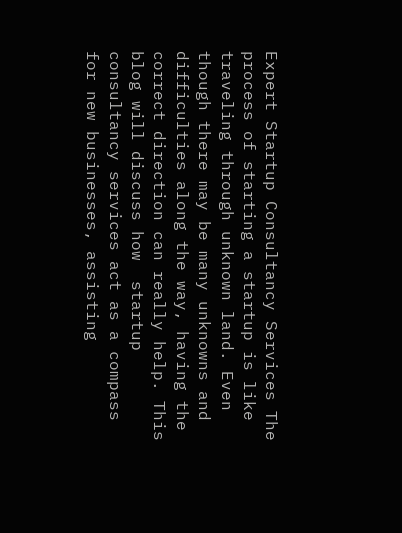Expert Startup Consultancy Services The process of starting a startup is like traveling through unknown land. Even though there may be many unknowns and difficulties along the way, having the correct direction can really help. This blog will discuss how  startup consultancy services act as a compass for new businesses, assisting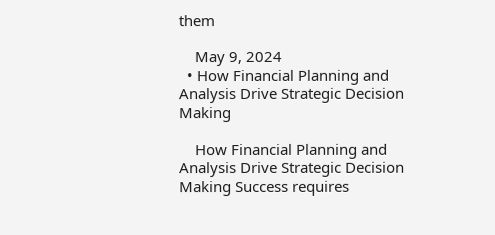them

    May 9, 2024
  • How Financial Planning and Analysis Drive Strategic Decision Making

    How Financial Planning and Analysis Drive Strategic Decision Making Success requires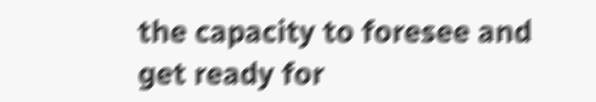the capacity to foresee and get ready for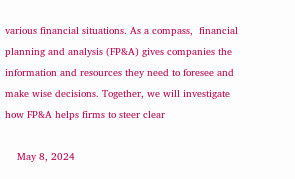various financial situations. As a compass,  financial planning and analysis (FP&A) gives companies the information and resources they need to foresee and make wise decisions. Together, we will investigate how FP&A helps firms to steer clear

    May 8, 2024